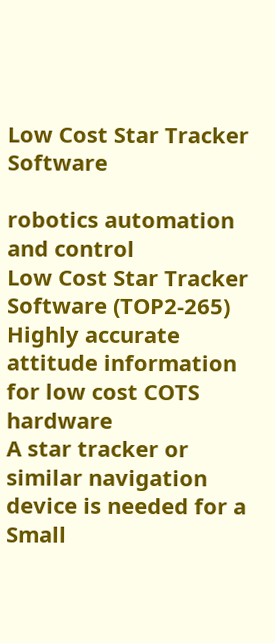Low Cost Star Tracker Software

robotics automation and control
Low Cost Star Tracker Software (TOP2-265)
Highly accurate attitude information for low cost COTS hardware
A star tracker or similar navigation device is needed for a Small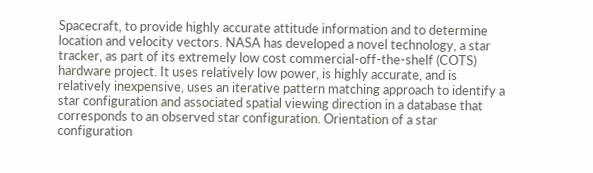Spacecraft, to provide highly accurate attitude information and to determine location and velocity vectors. NASA has developed a novel technology, a star tracker, as part of its extremely low cost commercial-off-the-shelf (COTS) hardware project. It uses relatively low power, is highly accurate, and is relatively inexpensive, uses an iterative pattern matching approach to identify a star configuration and associated spatial viewing direction in a database that corresponds to an observed star configuration. Orientation of a star configuration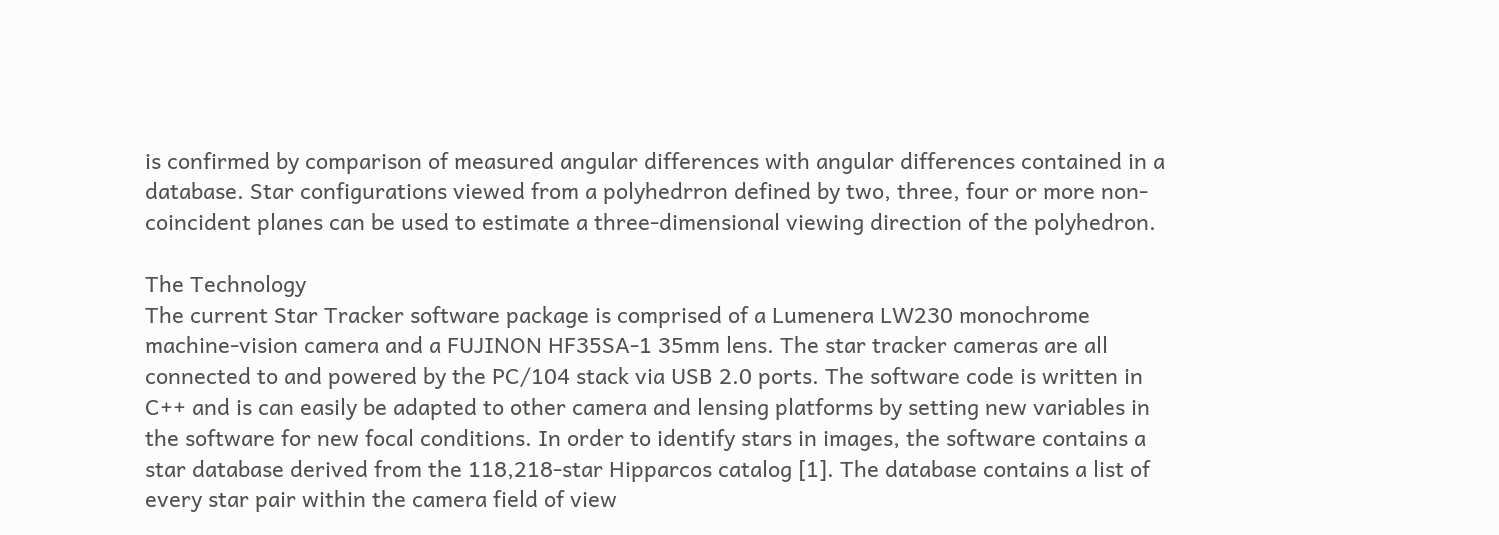is confirmed by comparison of measured angular differences with angular differences contained in a database. Star configurations viewed from a polyhedrron defined by two, three, four or more non-coincident planes can be used to estimate a three-dimensional viewing direction of the polyhedron.

The Technology
The current Star Tracker software package is comprised of a Lumenera LW230 monochrome machine-vision camera and a FUJINON HF35SA-1 35mm lens. The star tracker cameras are all connected to and powered by the PC/104 stack via USB 2.0 ports. The software code is written in C++ and is can easily be adapted to other camera and lensing platforms by setting new variables in the software for new focal conditions. In order to identify stars in images, the software contains a star database derived from the 118,218-star Hipparcos catalog [1]. The database contains a list of every star pair within the camera field of view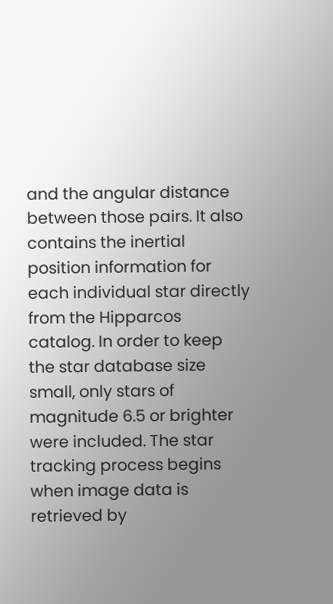and the angular distance between those pairs. It also contains the inertial position information for each individual star directly from the Hipparcos catalog. In order to keep the star database size small, only stars of magnitude 6.5 or brighter were included. The star tracking process begins when image data is retrieved by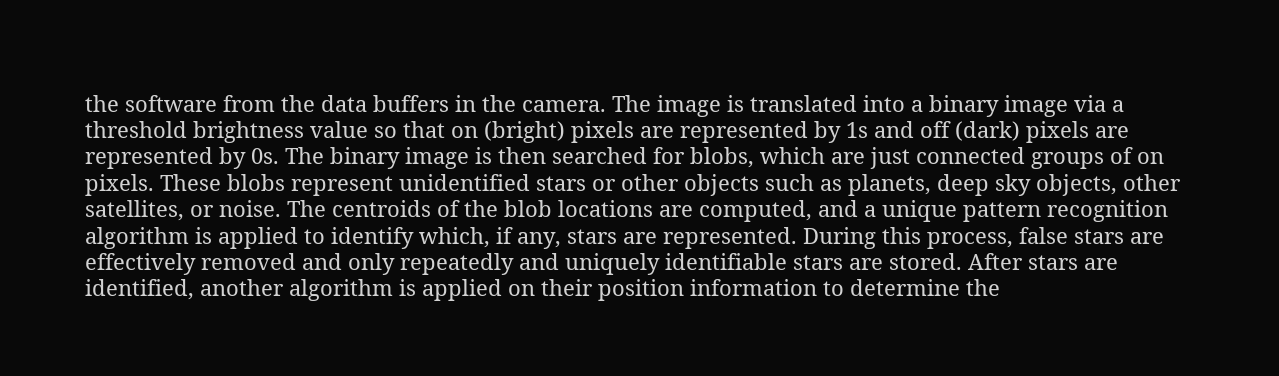the software from the data buffers in the camera. The image is translated into a binary image via a threshold brightness value so that on (bright) pixels are represented by 1s and off (dark) pixels are represented by 0s. The binary image is then searched for blobs, which are just connected groups of on pixels. These blobs represent unidentified stars or other objects such as planets, deep sky objects, other satellites, or noise. The centroids of the blob locations are computed, and a unique pattern recognition algorithm is applied to identify which, if any, stars are represented. During this process, false stars are effectively removed and only repeatedly and uniquely identifiable stars are stored. After stars are identified, another algorithm is applied on their position information to determine the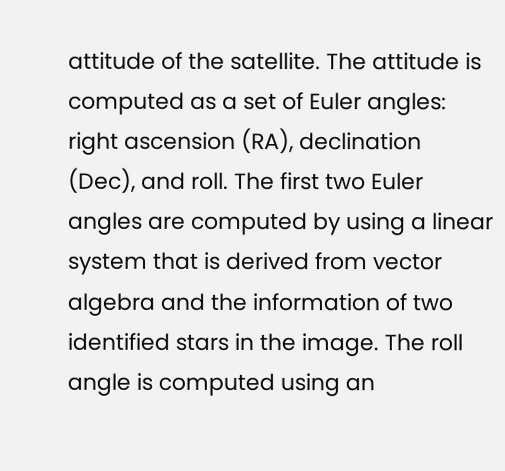attitude of the satellite. The attitude is computed as a set of Euler angles: right ascension (RA), declination (Dec), and roll. The first two Euler angles are computed by using a linear system that is derived from vector algebra and the information of two identified stars in the image. The roll angle is computed using an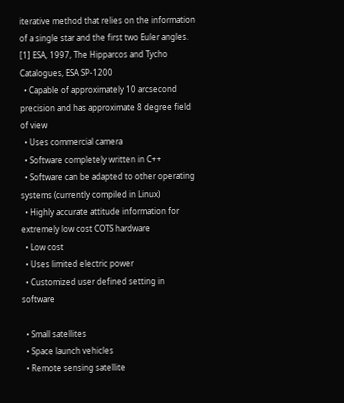iterative method that relies on the information of a single star and the first two Euler angles. [1] ESA, 1997, The Hipparcos and Tycho Catalogues, ESA SP-1200
  • Capable of approximately 10 arcsecond precision and has approximate 8 degree field of view
  • Uses commercial camera
  • Software completely written in C++
  • Software can be adapted to other operating systems (currently compiled in Linux)
  • Highly accurate attitude information for extremely low cost COTS hardware
  • Low cost
  • Uses limited electric power
  • Customized user defined setting in software

  • Small satellites
  • Space launch vehicles
  • Remote sensing satellite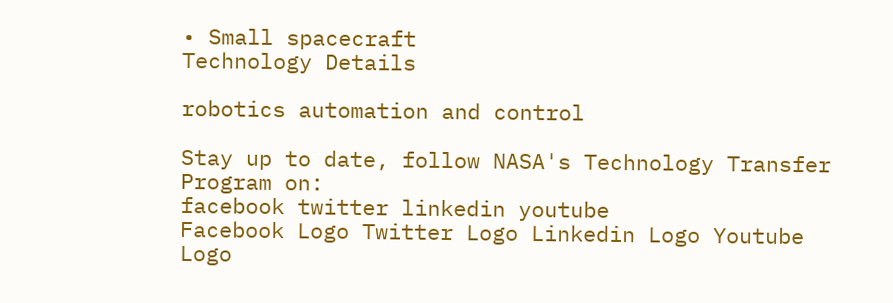• Small spacecraft
Technology Details

robotics automation and control

Stay up to date, follow NASA's Technology Transfer Program on:
facebook twitter linkedin youtube
Facebook Logo Twitter Logo Linkedin Logo Youtube Logo